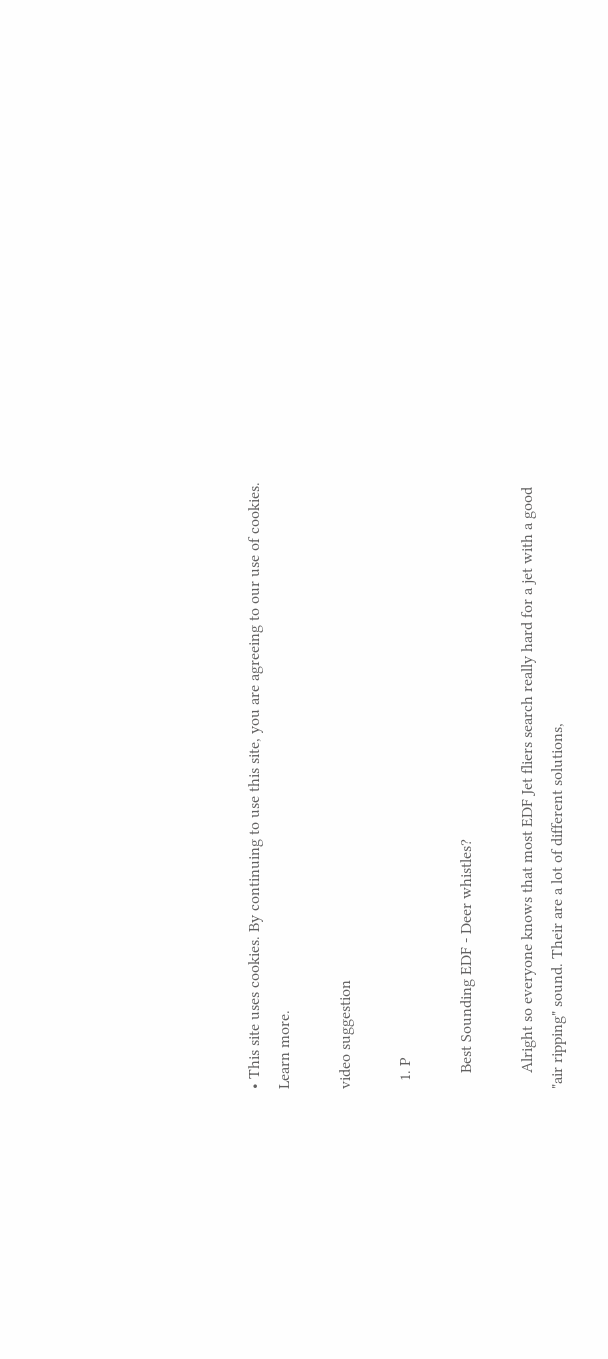• This site uses cookies. By continuing to use this site, you are agreeing to our use of cookies. Learn more.

video suggestion

  1. P

    Best Sounding EDF - Deer whistles?

    Alright so everyone knows that most EDF Jet fliers search really hard for a jet with a good "air ripping" sound. Their are a lot of different solutions,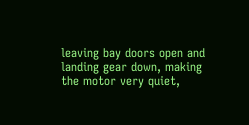leaving bay doors open and landing gear down, making the motor very quiet,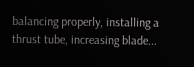balancing properly, installing a thrust tube, increasing blade...